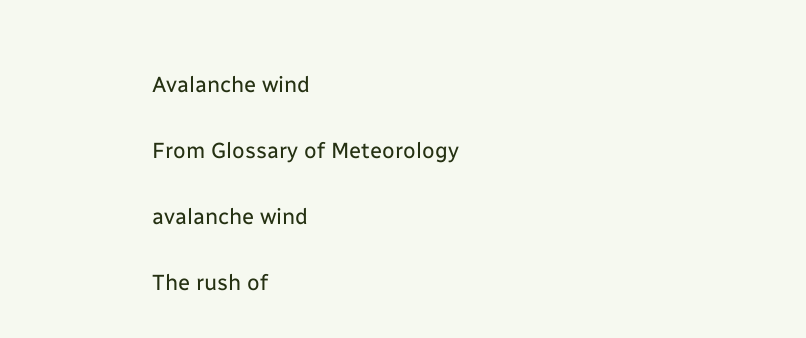Avalanche wind

From Glossary of Meteorology

avalanche wind

The rush of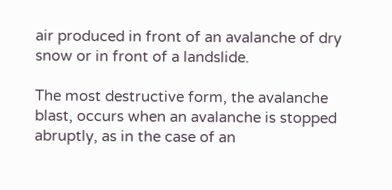air produced in front of an avalanche of dry snow or in front of a landslide.

The most destructive form, the avalanche blast, occurs when an avalanche is stopped abruptly, as in the case of an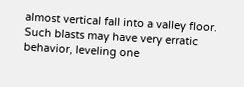almost vertical fall into a valley floor. Such blasts may have very erratic behavior, leveling one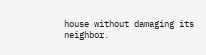house without damaging its neighbor.